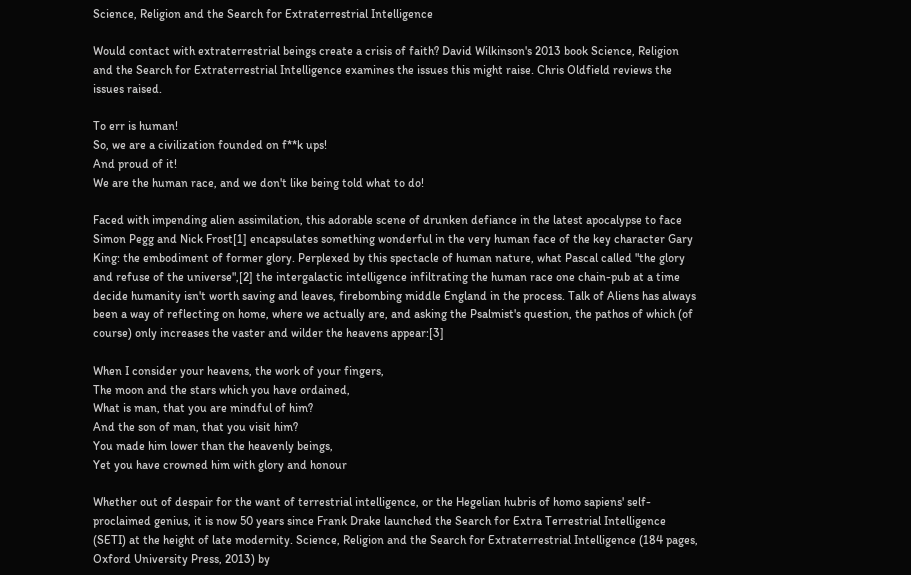Science, Religion and the Search for Extraterrestrial Intelligence

Would contact with extraterrestrial beings create a crisis of faith? David Wilkinson's 2013 book Science, Religion and the Search for Extraterrestrial Intelligence examines the issues this might raise. Chris Oldfield reviews the issues raised.

To err is human!
So, we are a civilization founded on f**k ups!
And proud of it!
We are the human race, and we don't like being told what to do!

Faced with impending alien assimilation, this adorable scene of drunken defiance in the latest apocalypse to face Simon Pegg and Nick Frost[1] encapsulates something wonderful in the very human face of the key character Gary King: the embodiment of former glory. Perplexed by this spectacle of human nature, what Pascal called "the glory and refuse of the universe",[2] the intergalactic intelligence infiltrating the human race one chain-pub at a time decide humanity isn't worth saving and leaves, firebombing middle England in the process. Talk of Aliens has always been a way of reflecting on home, where we actually are, and asking the Psalmist's question, the pathos of which (of course) only increases the vaster and wilder the heavens appear:[3]

When I consider your heavens, the work of your fingers,
The moon and the stars which you have ordained,
What is man, that you are mindful of him?
And the son of man, that you visit him?
You made him lower than the heavenly beings,
Yet you have crowned him with glory and honour

Whether out of despair for the want of terrestrial intelligence, or the Hegelian hubris of homo sapiens' self-proclaimed genius, it is now 50 years since Frank Drake launched the Search for Extra Terrestrial Intelligence (SETI) at the height of late modernity. Science, Religion and the Search for Extraterrestrial Intelligence (184 pages, Oxford University Press, 2013) by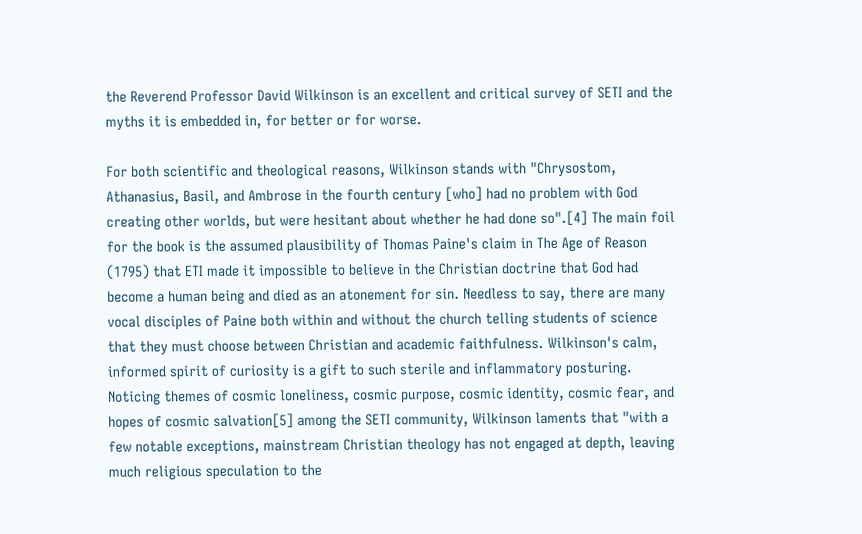the Reverend Professor David Wilkinson is an excellent and critical survey of SETI and the myths it is embedded in, for better or for worse.

For both scientific and theological reasons, Wilkinson stands with "Chrysostom, Athanasius, Basil, and Ambrose in the fourth century [who] had no problem with God creating other worlds, but were hesitant about whether he had done so".[4] The main foil for the book is the assumed plausibility of Thomas Paine's claim in The Age of Reason (1795) that ETI made it impossible to believe in the Christian doctrine that God had become a human being and died as an atonement for sin. Needless to say, there are many vocal disciples of Paine both within and without the church telling students of science that they must choose between Christian and academic faithfulness. Wilkinson's calm, informed spirit of curiosity is a gift to such sterile and inflammatory posturing. Noticing themes of cosmic loneliness, cosmic purpose, cosmic identity, cosmic fear, and hopes of cosmic salvation[5] among the SETI community, Wilkinson laments that "with a few notable exceptions, mainstream Christian theology has not engaged at depth, leaving much religious speculation to the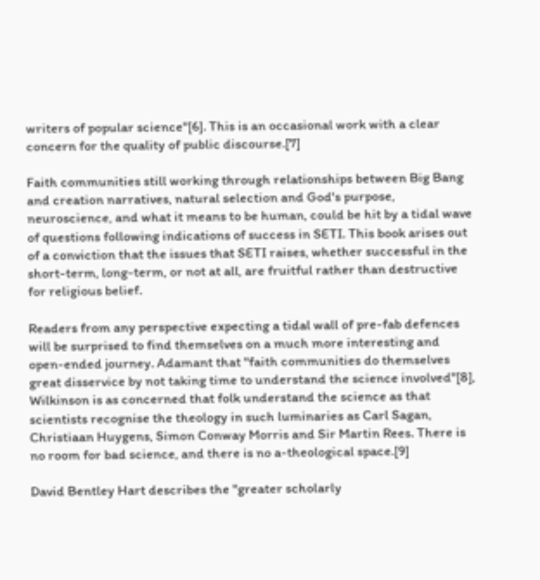writers of popular science"[6]. This is an occasional work with a clear concern for the quality of public discourse.[7]

Faith communities still working through relationships between Big Bang and creation narratives, natural selection and God's purpose, neuroscience, and what it means to be human, could be hit by a tidal wave of questions following indications of success in SETI. This book arises out of a conviction that the issues that SETI raises, whether successful in the short-term, long-term, or not at all, are fruitful rather than destructive for religious belief.

Readers from any perspective expecting a tidal wall of pre-fab defences will be surprised to find themselves on a much more interesting and open-ended journey. Adamant that "faith communities do themselves great disservice by not taking time to understand the science involved"[8], Wilkinson is as concerned that folk understand the science as that scientists recognise the theology in such luminaries as Carl Sagan, Christiaan Huygens, Simon Conway Morris and Sir Martin Rees. There is no room for bad science, and there is no a-theological space.[9]

David Bentley Hart describes the "greater scholarly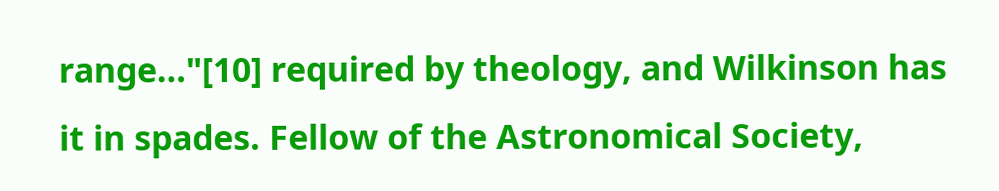range…"[10] required by theology, and Wilkinson has it in spades. Fellow of the Astronomical Society,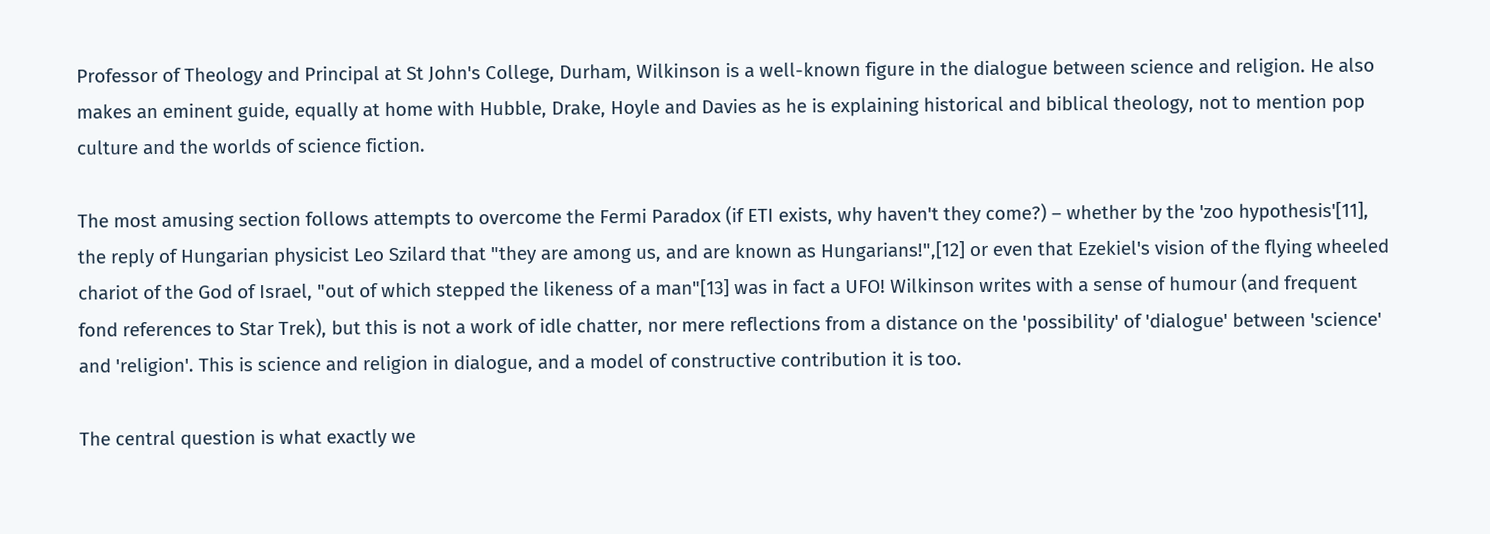Professor of Theology and Principal at St John's College, Durham, Wilkinson is a well-known figure in the dialogue between science and religion. He also makes an eminent guide, equally at home with Hubble, Drake, Hoyle and Davies as he is explaining historical and biblical theology, not to mention pop culture and the worlds of science fiction.

The most amusing section follows attempts to overcome the Fermi Paradox (if ETI exists, why haven't they come?) – whether by the 'zoo hypothesis'[11], the reply of Hungarian physicist Leo Szilard that "they are among us, and are known as Hungarians!",[12] or even that Ezekiel's vision of the flying wheeled chariot of the God of Israel, "out of which stepped the likeness of a man"[13] was in fact a UFO! Wilkinson writes with a sense of humour (and frequent fond references to Star Trek), but this is not a work of idle chatter, nor mere reflections from a distance on the 'possibility' of 'dialogue' between 'science' and 'religion'. This is science and religion in dialogue, and a model of constructive contribution it is too.

The central question is what exactly we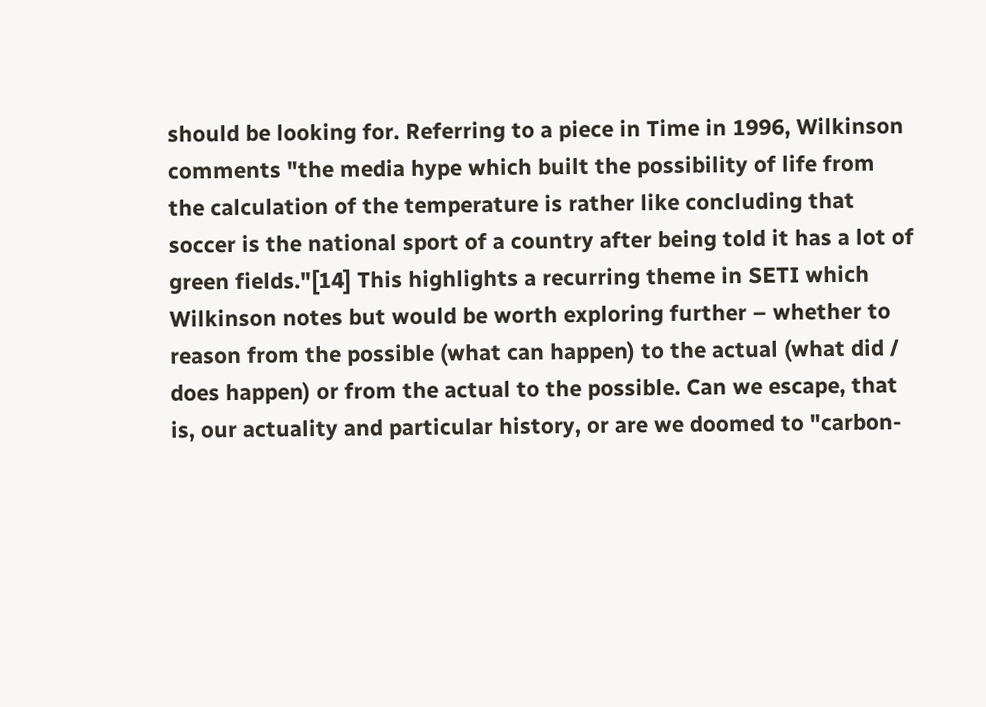should be looking for. Referring to a piece in Time in 1996, Wilkinson comments "the media hype which built the possibility of life from the calculation of the temperature is rather like concluding that soccer is the national sport of a country after being told it has a lot of green fields."[14] This highlights a recurring theme in SETI which Wilkinson notes but would be worth exploring further – whether to reason from the possible (what can happen) to the actual (what did / does happen) or from the actual to the possible. Can we escape, that is, our actuality and particular history, or are we doomed to "carbon-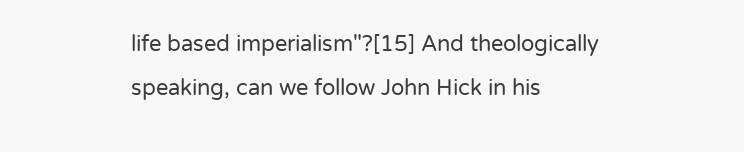life based imperialism"?[15] And theologically speaking, can we follow John Hick in his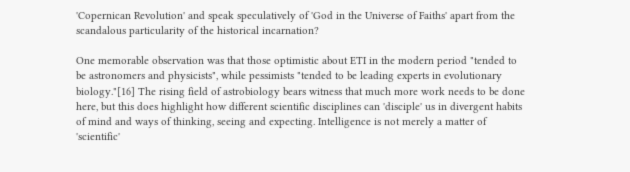'Copernican Revolution' and speak speculatively of 'God in the Universe of Faiths' apart from the scandalous particularity of the historical incarnation?

One memorable observation was that those optimistic about ETI in the modern period "tended to be astronomers and physicists", while pessimists "tended to be leading experts in evolutionary biology."[16] The rising field of astrobiology bears witness that much more work needs to be done here, but this does highlight how different scientific disciplines can 'disciple' us in divergent habits of mind and ways of thinking, seeing and expecting. Intelligence is not merely a matter of 'scientific'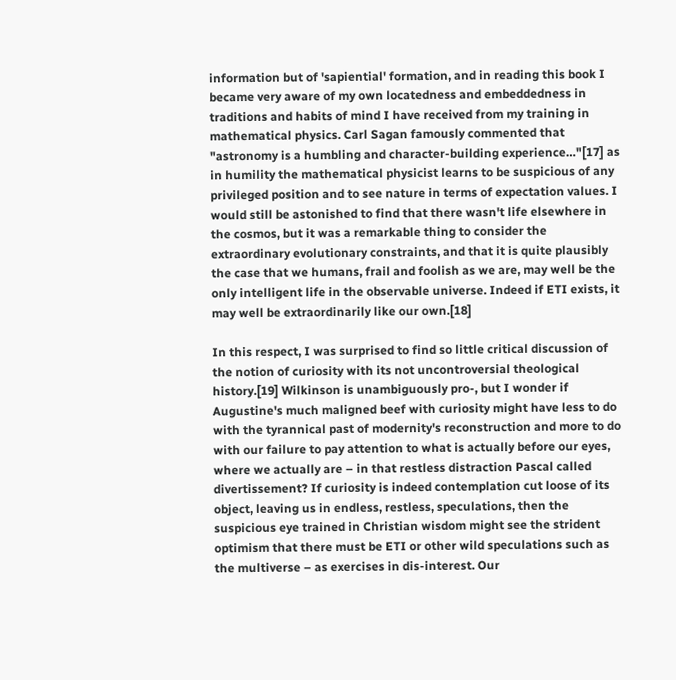information but of 'sapiential' formation, and in reading this book I became very aware of my own locatedness and embeddedness in traditions and habits of mind I have received from my training in mathematical physics. Carl Sagan famously commented that "astronomy is a humbling and character-building experience…"[17] as in humility the mathematical physicist learns to be suspicious of any privileged position and to see nature in terms of expectation values. I would still be astonished to find that there wasn't life elsewhere in the cosmos, but it was a remarkable thing to consider the extraordinary evolutionary constraints, and that it is quite plausibly the case that we humans, frail and foolish as we are, may well be the only intelligent life in the observable universe. Indeed if ETI exists, it may well be extraordinarily like our own.[18]

In this respect, I was surprised to find so little critical discussion of the notion of curiosity with its not uncontroversial theological history.[19] Wilkinson is unambiguously pro-, but I wonder if Augustine's much maligned beef with curiosity might have less to do with the tyrannical past of modernity's reconstruction and more to do with our failure to pay attention to what is actually before our eyes, where we actually are – in that restless distraction Pascal called divertissement? If curiosity is indeed contemplation cut loose of its object, leaving us in endless, restless, speculations, then the suspicious eye trained in Christian wisdom might see the strident optimism that there must be ETI or other wild speculations such as the multiverse – as exercises in dis-interest. Our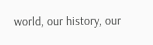world, our history, our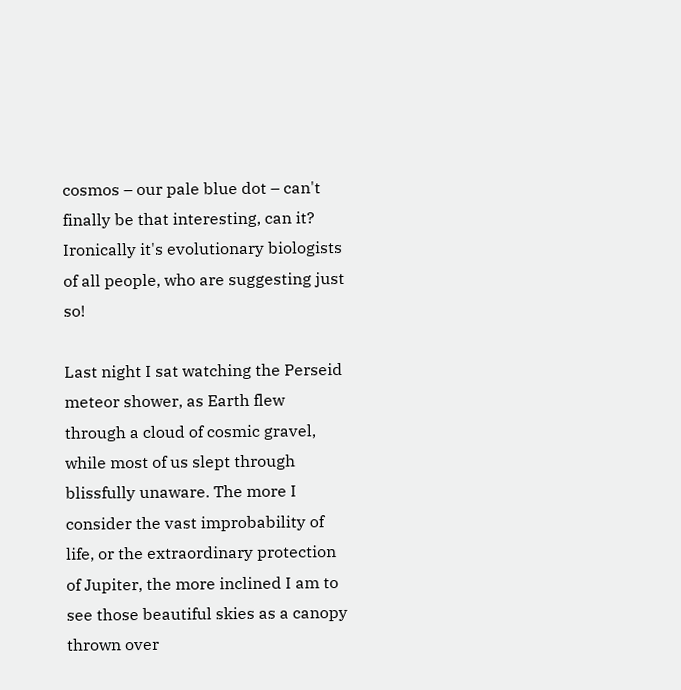cosmos – our pale blue dot – can't finally be that interesting, can it? Ironically it's evolutionary biologists of all people, who are suggesting just so!

Last night I sat watching the Perseid meteor shower, as Earth flew through a cloud of cosmic gravel, while most of us slept through blissfully unaware. The more I consider the vast improbability of life, or the extraordinary protection of Jupiter, the more inclined I am to see those beautiful skies as a canopy thrown over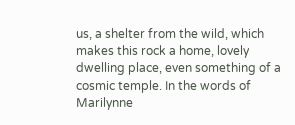us, a shelter from the wild, which makes this rock a home, lovely dwelling place, even something of a cosmic temple. In the words of Marilynne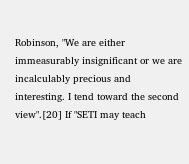Robinson, "We are either immeasurably insignificant or we are incalculably precious and interesting. I tend toward the second view".[20] If "SETI may teach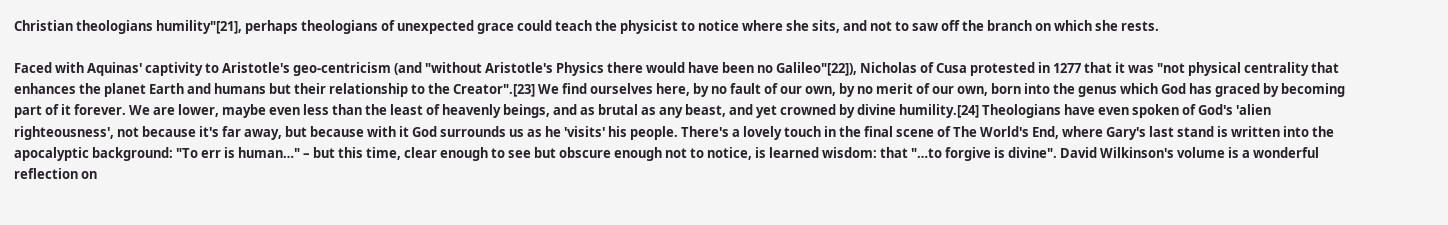Christian theologians humility"[21], perhaps theologians of unexpected grace could teach the physicist to notice where she sits, and not to saw off the branch on which she rests.

Faced with Aquinas' captivity to Aristotle's geo-centricism (and "without Aristotle's Physics there would have been no Galileo"[22]), Nicholas of Cusa protested in 1277 that it was "not physical centrality that enhances the planet Earth and humans but their relationship to the Creator".[23] We find ourselves here, by no fault of our own, by no merit of our own, born into the genus which God has graced by becoming part of it forever. We are lower, maybe even less than the least of heavenly beings, and as brutal as any beast, and yet crowned by divine humility.[24] Theologians have even spoken of God's 'alien righteousness', not because it's far away, but because with it God surrounds us as he 'visits' his people. There's a lovely touch in the final scene of The World's End, where Gary's last stand is written into the apocalyptic background: "To err is human…" – but this time, clear enough to see but obscure enough not to notice, is learned wisdom: that "…to forgive is divine". David Wilkinson's volume is a wonderful reflection on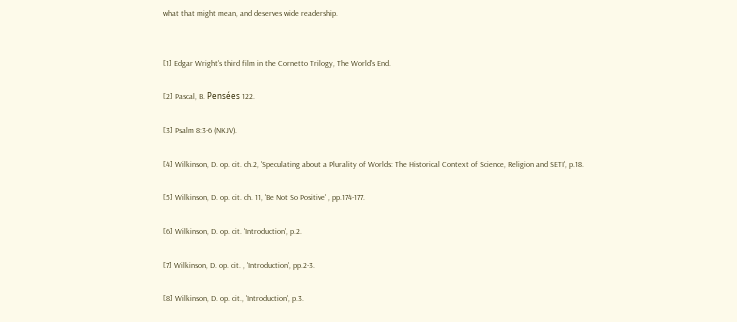what that might mean, and deserves wide readership.


[1] Edgar Wright's third film in the Cornetto Trilogy, The World's End.

[2] Pascal, B. Pensées 122.

[3] Psalm 8:3-6 (NKJV).

[4] Wilkinson, D. op. cit. ch.2, 'Speculating about a Plurality of Worlds: The Historical Context of Science, Religion and SETI', p.18.

[5] Wilkinson, D. op. cit. ch. 11, 'Be Not So Positive' , pp.174-177.

[6] Wilkinson, D. op. cit. 'Introduction', p.2.

[7] Wilkinson, D. op. cit. , 'Introduction', pp.2-3.

[8] Wilkinson, D. op. cit., 'Introduction', p.3.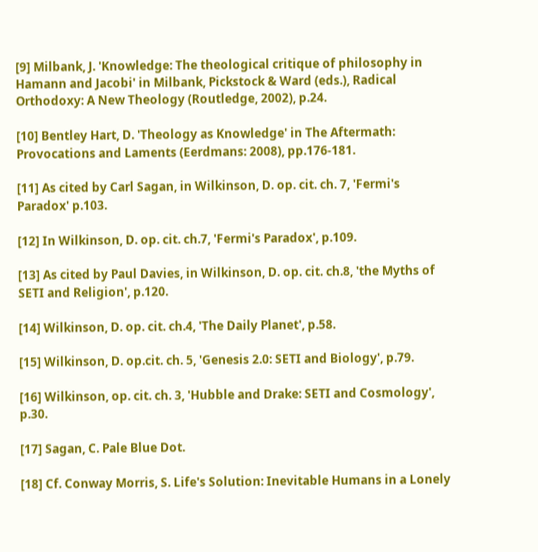[9] Milbank, J. 'Knowledge: The theological critique of philosophy in Hamann and Jacobi' in Milbank, Pickstock & Ward (eds.), Radical Orthodoxy: A New Theology (Routledge, 2002), p.24.

[10] Bentley Hart, D. 'Theology as Knowledge' in The Aftermath: Provocations and Laments (Eerdmans: 2008), pp.176-181.

[11] As cited by Carl Sagan, in Wilkinson, D. op. cit. ch. 7, 'Fermi's Paradox' p.103.

[12] In Wilkinson, D. op. cit. ch.7, 'Fermi's Paradox', p.109.

[13] As cited by Paul Davies, in Wilkinson, D. op. cit. ch.8, 'the Myths of SETI and Religion', p.120.

[14] Wilkinson, D. op. cit. ch.4, 'The Daily Planet', p.58.

[15] Wilkinson, D. op.cit. ch. 5, 'Genesis 2.0: SETI and Biology', p.79.

[16] Wilkinson, op. cit. ch. 3, 'Hubble and Drake: SETI and Cosmology', p.30.

[17] Sagan, C. Pale Blue Dot.

[18] Cf. Conway Morris, S. Life's Solution: Inevitable Humans in a Lonely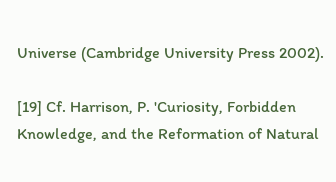Universe (Cambridge University Press 2002).

[19] Cf. Harrison, P. 'Curiosity, Forbidden Knowledge, and the Reformation of Natural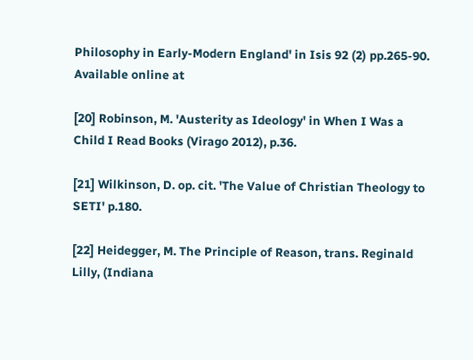Philosophy in Early-Modern England' in Isis 92 (2) pp.265-90. Available online at

[20] Robinson, M. 'Austerity as Ideology' in When I Was a Child I Read Books (Virago 2012), p.36.

[21] Wilkinson, D. op. cit. 'The Value of Christian Theology to SETI' p.180.

[22] Heidegger, M. The Principle of Reason, trans. Reginald Lilly, (Indiana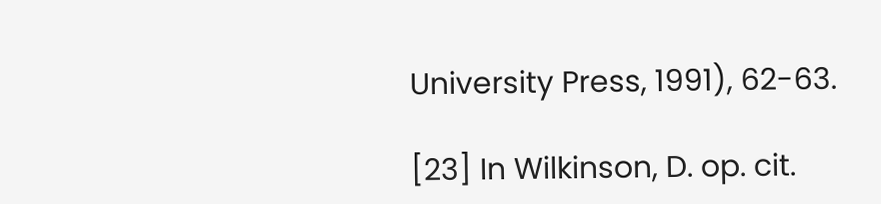University Press, 1991), 62-63.

[23] In Wilkinson, D. op. cit.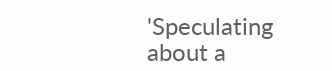'Speculating about a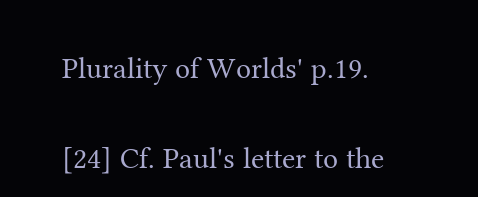Plurality of Worlds' p.19.

[24] Cf. Paul's letter to the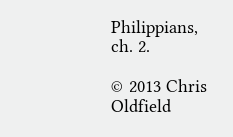Philippians, ch. 2.

© 2013 Chris Oldfield